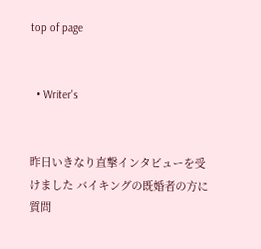top of page


  • Writer's


昨日いきなり直撃インタビューを受けました バイキングの既婚者の方に質問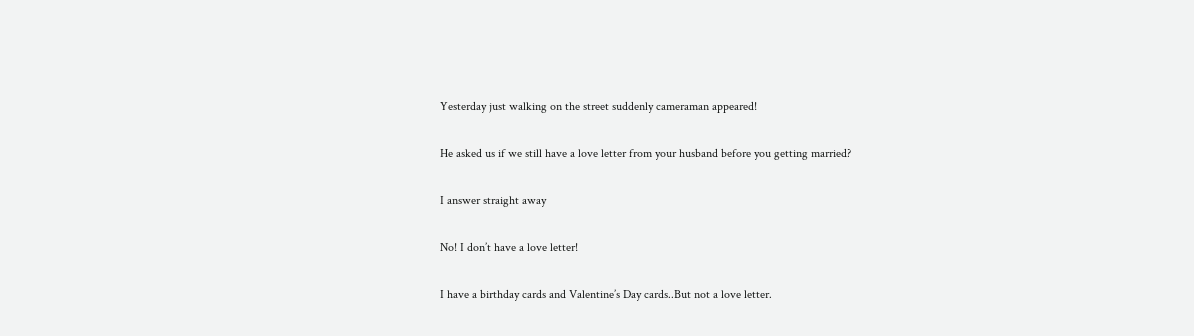Yesterday just walking on the street suddenly cameraman appeared!

He asked us if we still have a love letter from your husband before you getting married?

I answer straight away

No! I don’t have a love letter!

I have a birthday cards and Valentine’s Day cards..But not a love letter.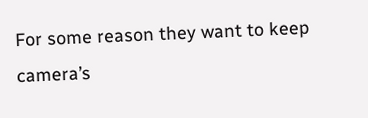For some reason they want to keep camera’s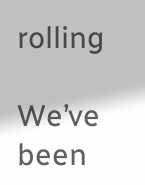rolling

We’ve been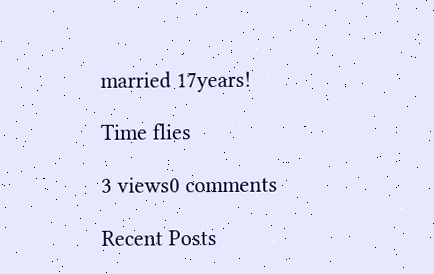married 17years!

Time flies

3 views0 comments

Recent Posts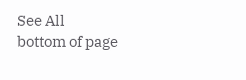See All
bottom of page